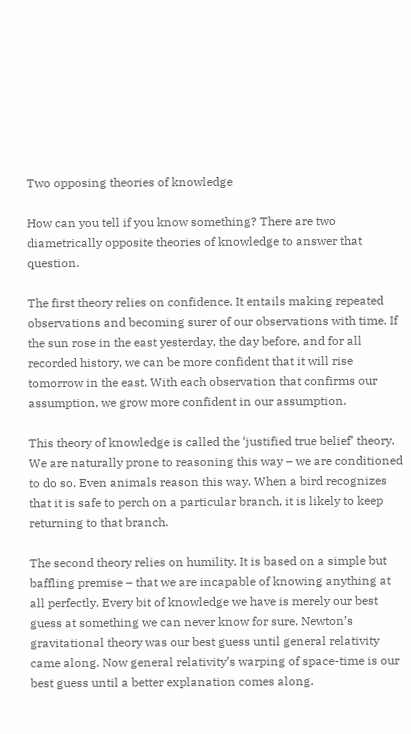Two opposing theories of knowledge

How can you tell if you know something? There are two diametrically opposite theories of knowledge to answer that question.

The first theory relies on confidence. It entails making repeated observations and becoming surer of our observations with time. If the sun rose in the east yesterday, the day before, and for all recorded history, we can be more confident that it will rise tomorrow in the east. With each observation that confirms our assumption, we grow more confident in our assumption.

This theory of knowledge is called the ‘justified true belief’ theory. We are naturally prone to reasoning this way – we are conditioned to do so. Even animals reason this way. When a bird recognizes that it is safe to perch on a particular branch, it is likely to keep returning to that branch.

The second theory relies on humility. It is based on a simple but baffling premise – that we are incapable of knowing anything at all perfectly. Every bit of knowledge we have is merely our best guess at something we can never know for sure. Newton’s gravitational theory was our best guess until general relativity came along. Now general relativity’s warping of space-time is our best guess until a better explanation comes along.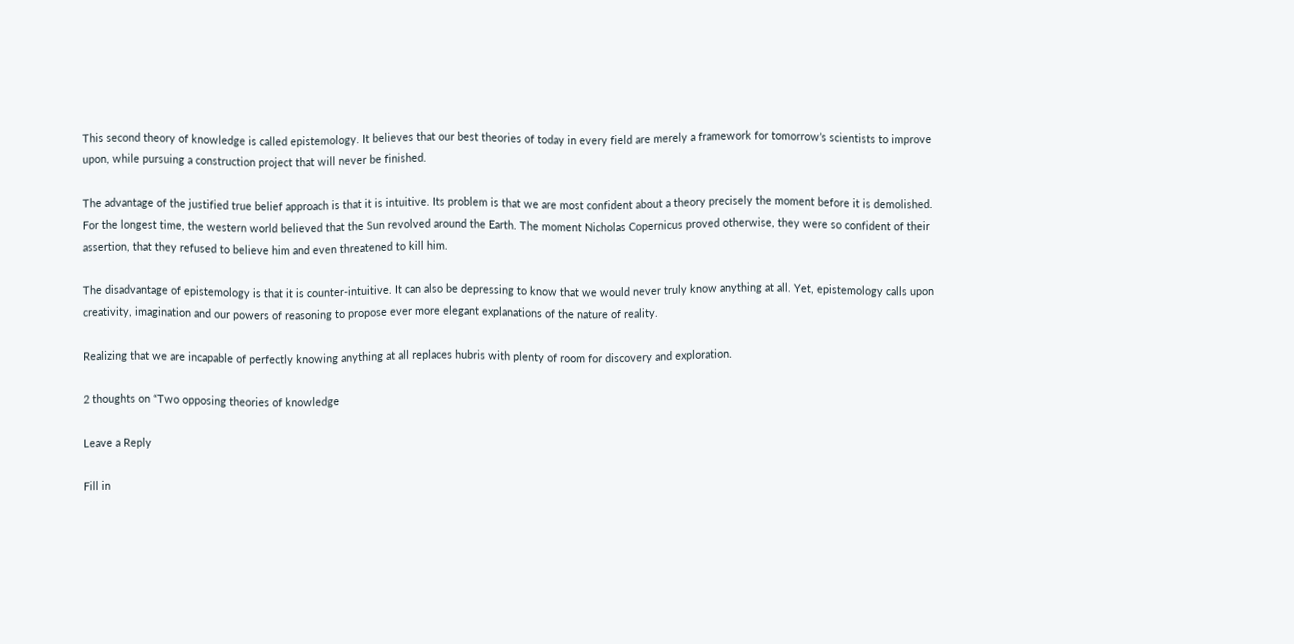This second theory of knowledge is called epistemology. It believes that our best theories of today in every field are merely a framework for tomorrow’s scientists to improve upon, while pursuing a construction project that will never be finished.

The advantage of the justified true belief approach is that it is intuitive. Its problem is that we are most confident about a theory precisely the moment before it is demolished. For the longest time, the western world believed that the Sun revolved around the Earth. The moment Nicholas Copernicus proved otherwise, they were so confident of their assertion, that they refused to believe him and even threatened to kill him.

The disadvantage of epistemology is that it is counter-intuitive. It can also be depressing to know that we would never truly know anything at all. Yet, epistemology calls upon creativity, imagination and our powers of reasoning to propose ever more elegant explanations of the nature of reality.

Realizing that we are incapable of perfectly knowing anything at all replaces hubris with plenty of room for discovery and exploration.

2 thoughts on “Two opposing theories of knowledge

Leave a Reply

Fill in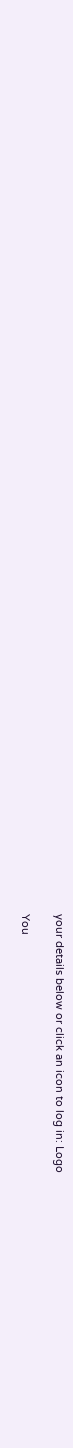your details below or click an icon to log in: Logo

You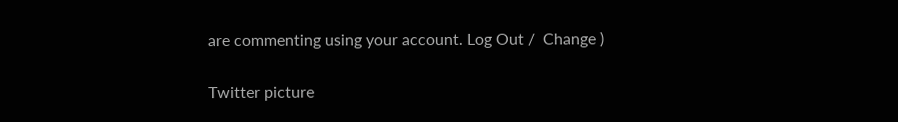are commenting using your account. Log Out /  Change )

Twitter picture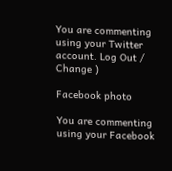You are commenting using your Twitter account. Log Out /  Change )

Facebook photo

You are commenting using your Facebook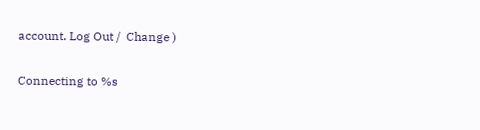account. Log Out /  Change )

Connecting to %s